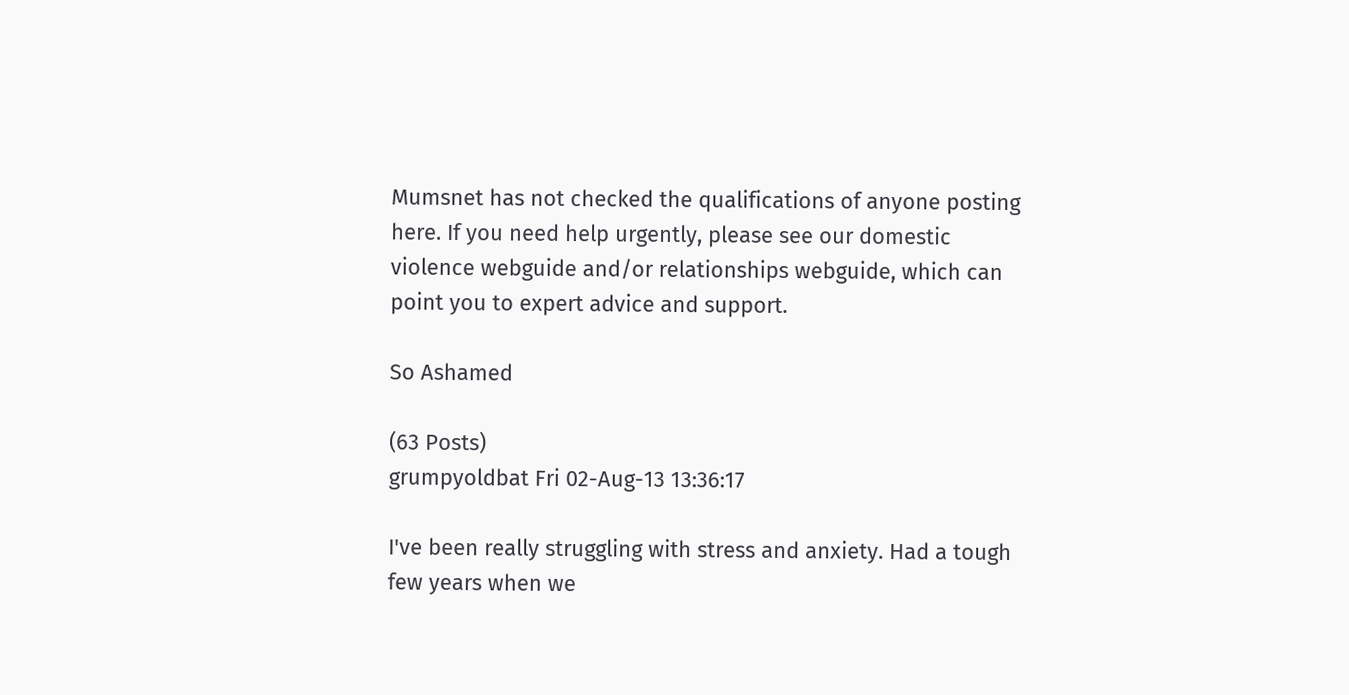Mumsnet has not checked the qualifications of anyone posting here. If you need help urgently, please see our domestic violence webguide and/or relationships webguide, which can point you to expert advice and support.

So Ashamed

(63 Posts)
grumpyoldbat Fri 02-Aug-13 13:36:17

I've been really struggling with stress and anxiety. Had a tough few years when we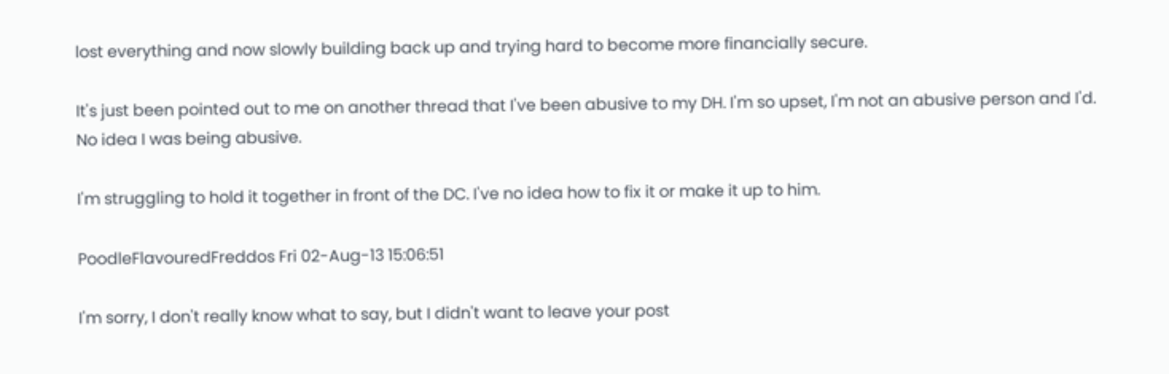lost everything and now slowly building back up and trying hard to become more financially secure.

It's just been pointed out to me on another thread that I've been abusive to my DH. I'm so upset, I'm not an abusive person and I'd. No idea I was being abusive.

I'm struggling to hold it together in front of the DC. I've no idea how to fix it or make it up to him.

PoodleFlavouredFreddos Fri 02-Aug-13 15:06:51

I'm sorry, I don't really know what to say, but I didn't want to leave your post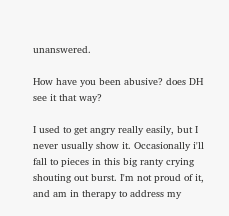unanswered.

How have you been abusive? does DH see it that way?

I used to get angry really easily, but I never usually show it. Occasionally i'll fall to pieces in this big ranty crying shouting out burst. I'm not proud of it, and am in therapy to address my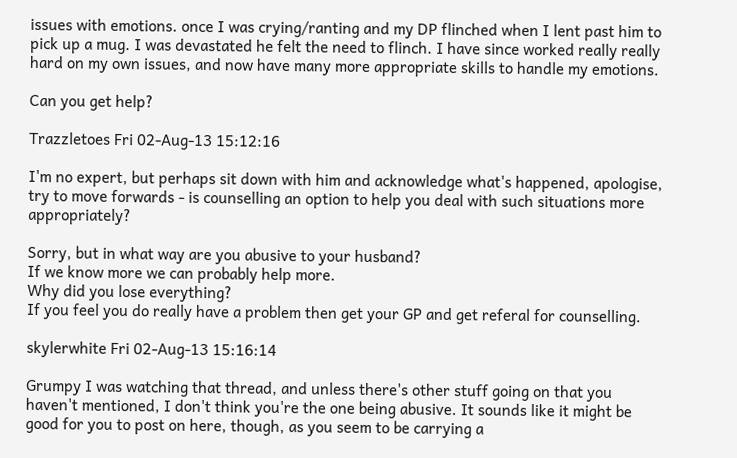issues with emotions. once I was crying/ranting and my DP flinched when I lent past him to pick up a mug. I was devastated he felt the need to flinch. I have since worked really really hard on my own issues, and now have many more appropriate skills to handle my emotions.

Can you get help?

Trazzletoes Fri 02-Aug-13 15:12:16

I'm no expert, but perhaps sit down with him and acknowledge what's happened, apologise, try to move forwards - is counselling an option to help you deal with such situations more appropriately?

Sorry, but in what way are you abusive to your husband?
If we know more we can probably help more.
Why did you lose everything?
If you feel you do really have a problem then get your GP and get referal for counselling.

skylerwhite Fri 02-Aug-13 15:16:14

Grumpy I was watching that thread, and unless there's other stuff going on that you haven't mentioned, I don't think you're the one being abusive. It sounds like it might be good for you to post on here, though, as you seem to be carrying a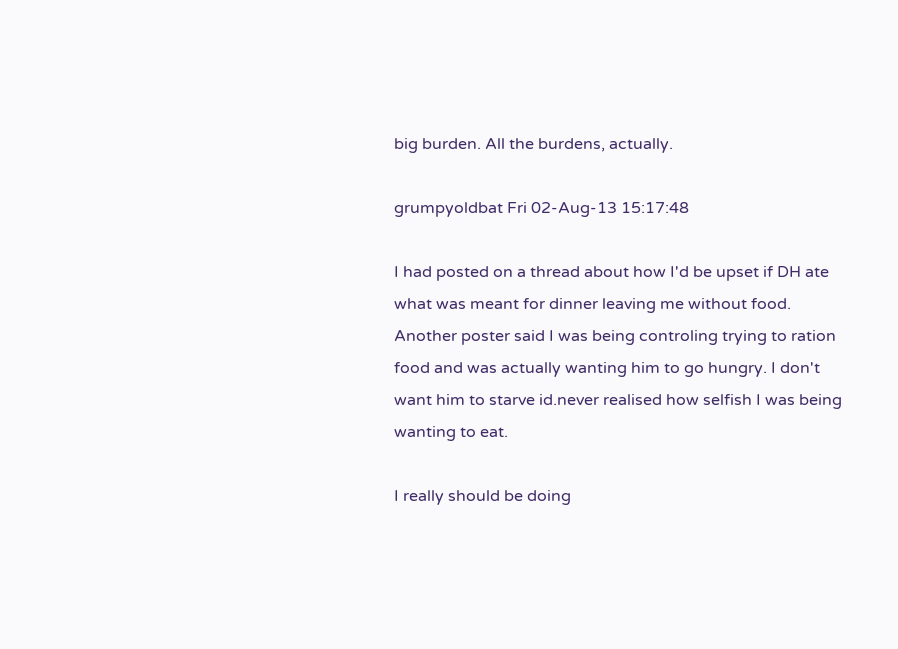big burden. All the burdens, actually.

grumpyoldbat Fri 02-Aug-13 15:17:48

I had posted on a thread about how I'd be upset if DH ate what was meant for dinner leaving me without food. Another poster said I was being controling trying to ration food and was actually wanting him to go hungry. I don't want him to starve id.never realised how selfish I was being wanting to eat.

I really should be doing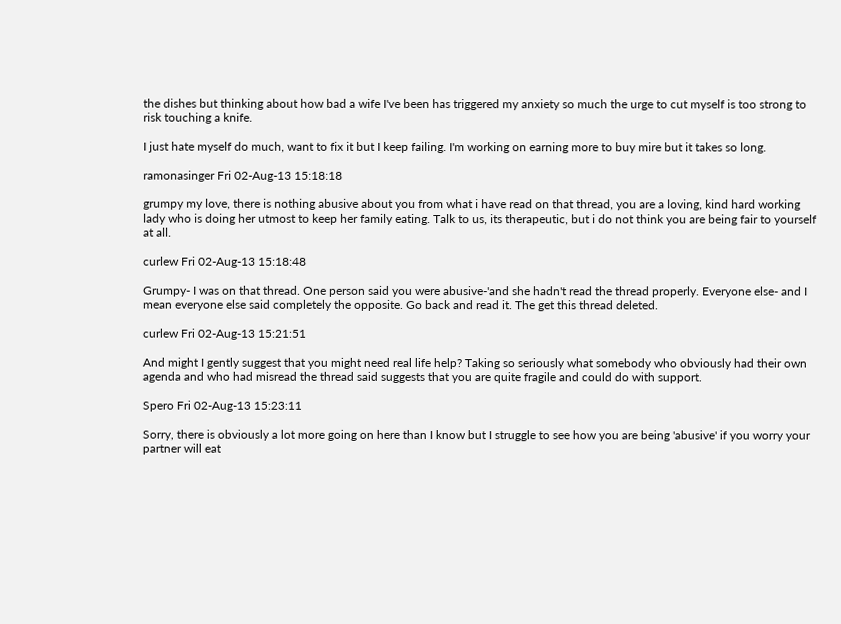the dishes but thinking about how bad a wife I've been has triggered my anxiety so much the urge to cut myself is too strong to risk touching a knife.

I just hate myself do much, want to fix it but I keep failing. I'm working on earning more to buy mire but it takes so long.

ramonasinger Fri 02-Aug-13 15:18:18

grumpy my love, there is nothing abusive about you from what i have read on that thread, you are a loving, kind hard working lady who is doing her utmost to keep her family eating. Talk to us, its therapeutic, but i do not think you are being fair to yourself at all.

curlew Fri 02-Aug-13 15:18:48

Grumpy- I was on that thread. One person said you were abusive-'and she hadn't read the thread properly. Everyone else- and I mean everyone else said completely the opposite. Go back and read it. The get this thread deleted.

curlew Fri 02-Aug-13 15:21:51

And might I gently suggest that you might need real life help? Taking so seriously what somebody who obviously had their own agenda and who had misread the thread said suggests that you are quite fragile and could do with support.

Spero Fri 02-Aug-13 15:23:11

Sorry, there is obviously a lot more going on here than I know but I struggle to see how you are being 'abusive' if you worry your partner will eat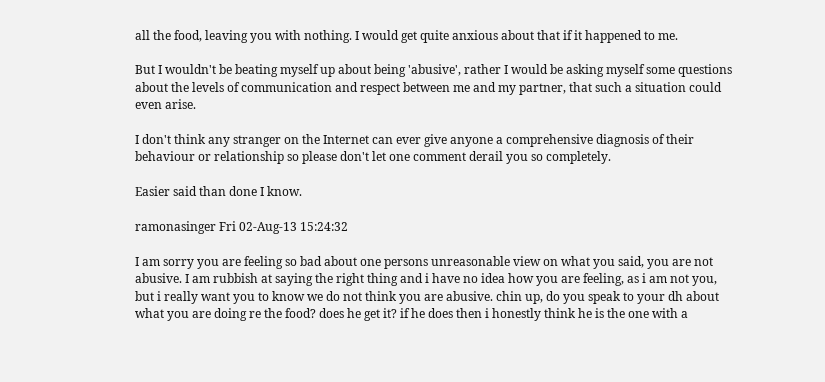all the food, leaving you with nothing. I would get quite anxious about that if it happened to me.

But I wouldn't be beating myself up about being 'abusive', rather I would be asking myself some questions about the levels of communication and respect between me and my partner, that such a situation could even arise.

I don't think any stranger on the Internet can ever give anyone a comprehensive diagnosis of their behaviour or relationship so please don't let one comment derail you so completely.

Easier said than done I know.

ramonasinger Fri 02-Aug-13 15:24:32

I am sorry you are feeling so bad about one persons unreasonable view on what you said, you are not abusive. I am rubbish at saying the right thing and i have no idea how you are feeling, as i am not you, but i really want you to know we do not think you are abusive. chin up, do you speak to your dh about what you are doing re the food? does he get it? if he does then i honestly think he is the one with a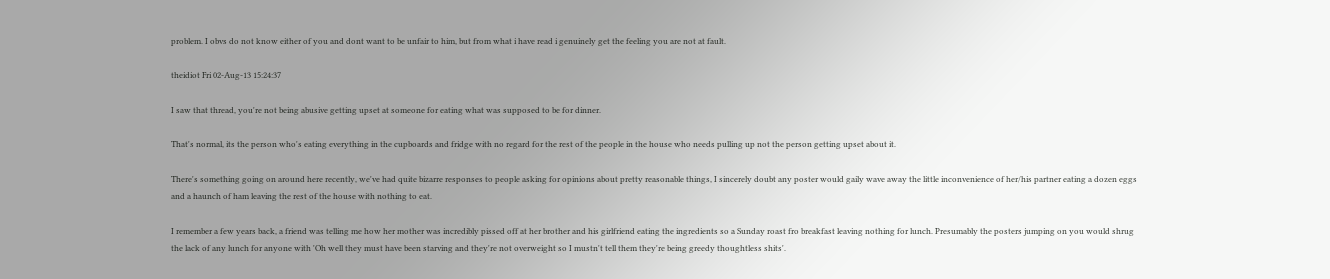problem. I obvs do not know either of you and dont want to be unfair to him, but from what i have read i genuinely get the feeling you are not at fault.

theidiot Fri 02-Aug-13 15:24:37

I saw that thread, you're not being abusive getting upset at someone for eating what was supposed to be for dinner.

That's normal, its the person who's eating everything in the cupboards and fridge with no regard for the rest of the people in the house who needs pulling up not the person getting upset about it.

There's something going on around here recently, we've had quite bizarre responses to people asking for opinions about pretty reasonable things, I sincerely doubt any poster would gaily wave away the little inconvenience of her/his partner eating a dozen eggs and a haunch of ham leaving the rest of the house with nothing to eat.

I remember a few years back, a friend was telling me how her mother was incredibly pissed off at her brother and his girlfriend eating the ingredients so a Sunday roast fro breakfast leaving nothing for lunch. Presumably the posters jumping on you would shrug the lack of any lunch for anyone with 'Oh well they must have been starving and they're not overweight so I mustn't tell them they're being greedy thoughtless shits'.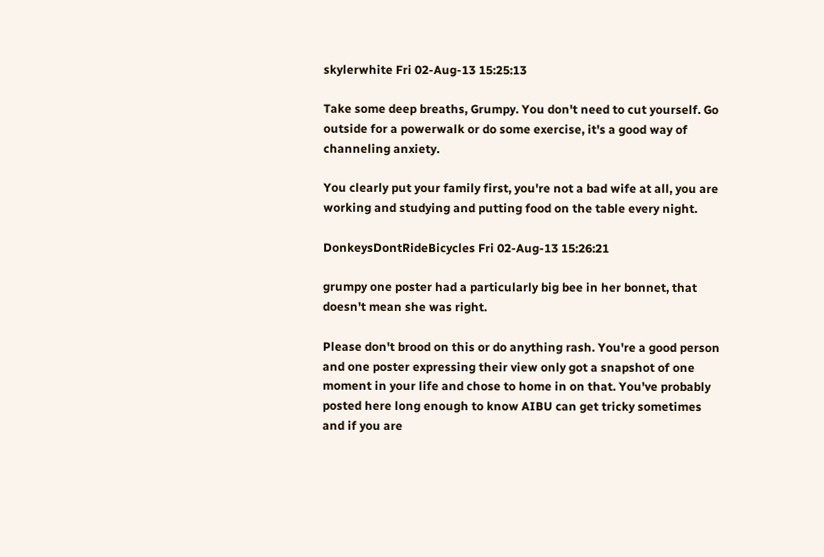skylerwhite Fri 02-Aug-13 15:25:13

Take some deep breaths, Grumpy. You don't need to cut yourself. Go outside for a powerwalk or do some exercise, it's a good way of channeling anxiety.

You clearly put your family first, you're not a bad wife at all, you are working and studying and putting food on the table every night.

DonkeysDontRideBicycles Fri 02-Aug-13 15:26:21

grumpy one poster had a particularly big bee in her bonnet, that doesn't mean she was right.

Please don't brood on this or do anything rash. You're a good person and one poster expressing their view only got a snapshot of one moment in your life and chose to home in on that. You've probably posted here long enough to know AIBU can get tricky sometimes and if you are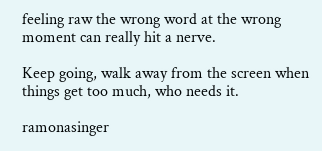feeling raw the wrong word at the wrong moment can really hit a nerve.

Keep going, walk away from the screen when things get too much, who needs it.

ramonasinger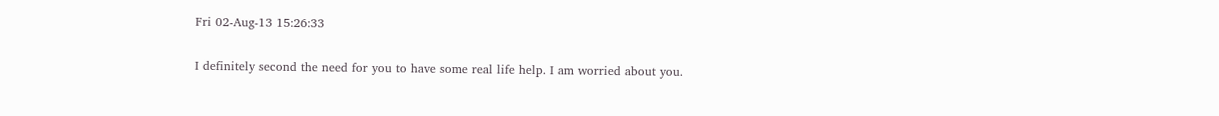Fri 02-Aug-13 15:26:33

I definitely second the need for you to have some real life help. I am worried about you.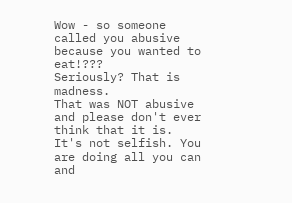Wow - so someone called you abusive because you wanted to eat!???
Seriously? That is madness.
That was NOT abusive and please don't ever think that it is.
It's not selfish. You are doing all you can and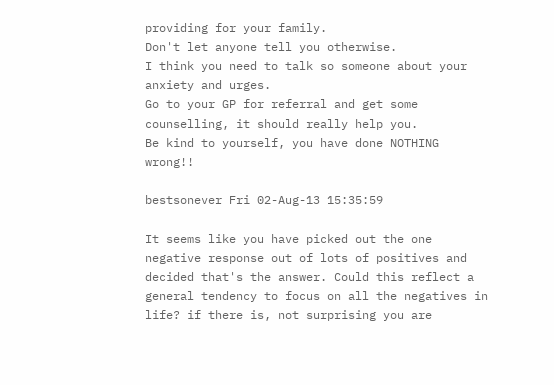providing for your family.
Don't let anyone tell you otherwise.
I think you need to talk so someone about your anxiety and urges.
Go to your GP for referral and get some counselling, it should really help you.
Be kind to yourself, you have done NOTHING wrong!!

bestsonever Fri 02-Aug-13 15:35:59

It seems like you have picked out the one negative response out of lots of positives and decided that's the answer. Could this reflect a general tendency to focus on all the negatives in life? if there is, not surprising you are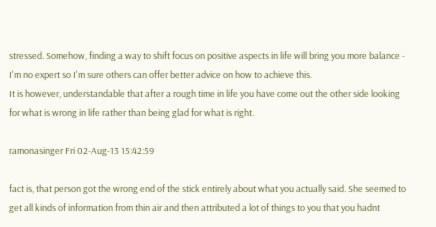stressed. Somehow, finding a way to shift focus on positive aspects in life will bring you more balance - I'm no expert so I'm sure others can offer better advice on how to achieve this.
It is however, understandable that after a rough time in life you have come out the other side looking for what is wrong in life rather than being glad for what is right.

ramonasinger Fri 02-Aug-13 15:42:59

fact is, that person got the wrong end of the stick entirely about what you actually said. She seemed to get all kinds of information from thin air and then attributed a lot of things to you that you hadnt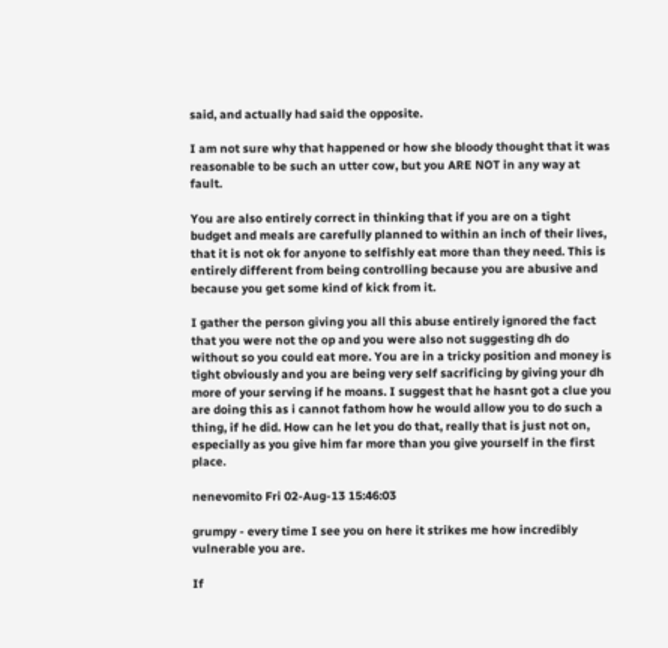said, and actually had said the opposite.

I am not sure why that happened or how she bloody thought that it was reasonable to be such an utter cow, but you ARE NOT in any way at fault.

You are also entirely correct in thinking that if you are on a tight budget and meals are carefully planned to within an inch of their lives, that it is not ok for anyone to selfishly eat more than they need. This is entirely different from being controlling because you are abusive and because you get some kind of kick from it.

I gather the person giving you all this abuse entirely ignored the fact that you were not the op and you were also not suggesting dh do without so you could eat more. You are in a tricky position and money is tight obviously and you are being very self sacrificing by giving your dh more of your serving if he moans. I suggest that he hasnt got a clue you are doing this as i cannot fathom how he would allow you to do such a thing, if he did. How can he let you do that, really that is just not on, especially as you give him far more than you give yourself in the first place.

nenevomito Fri 02-Aug-13 15:46:03

grumpy - every time I see you on here it strikes me how incredibly vulnerable you are.

If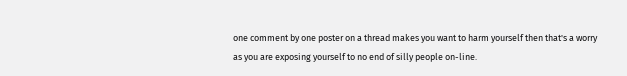one comment by one poster on a thread makes you want to harm yourself then that's a worry as you are exposing yourself to no end of silly people on-line.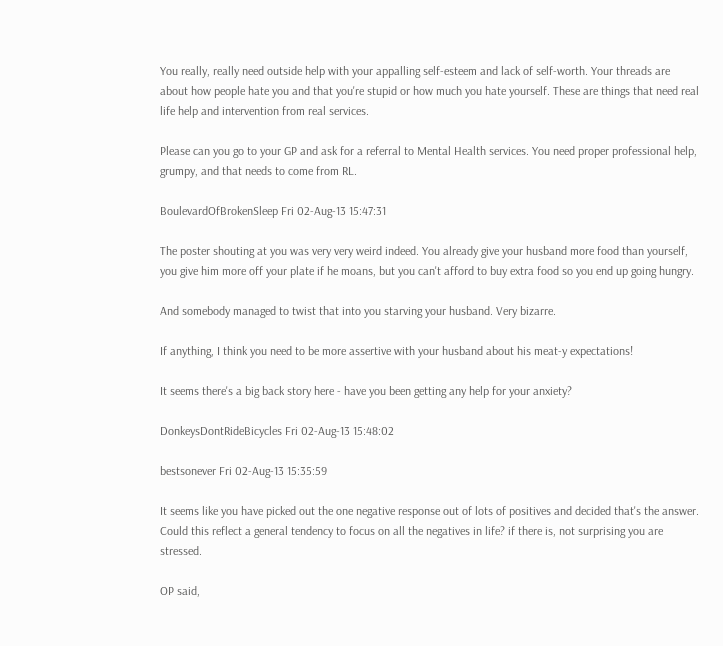You really, really need outside help with your appalling self-esteem and lack of self-worth. Your threads are about how people hate you and that you're stupid or how much you hate yourself. These are things that need real life help and intervention from real services.

Please can you go to your GP and ask for a referral to Mental Health services. You need proper professional help, grumpy, and that needs to come from RL.

BoulevardOfBrokenSleep Fri 02-Aug-13 15:47:31

The poster shouting at you was very very weird indeed. You already give your husband more food than yourself, you give him more off your plate if he moans, but you can't afford to buy extra food so you end up going hungry.

And somebody managed to twist that into you starving your husband. Very bizarre.

If anything, I think you need to be more assertive with your husband about his meat-y expectations!

It seems there's a big back story here - have you been getting any help for your anxiety?

DonkeysDontRideBicycles Fri 02-Aug-13 15:48:02

bestsonever Fri 02-Aug-13 15:35:59

It seems like you have picked out the one negative response out of lots of positives and decided that's the answer. Could this reflect a general tendency to focus on all the negatives in life? if there is, not surprising you are stressed.

OP said,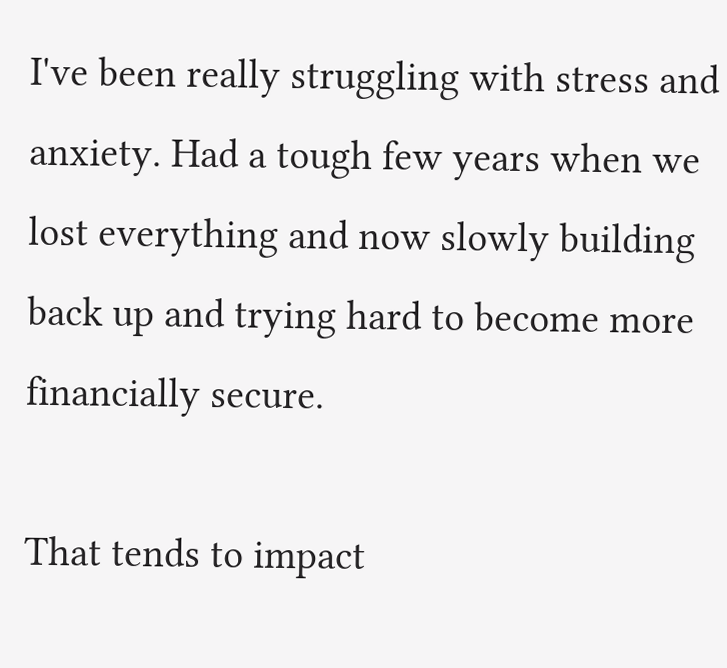I've been really struggling with stress and anxiety. Had a tough few years when we lost everything and now slowly building back up and trying hard to become more financially secure.

That tends to impact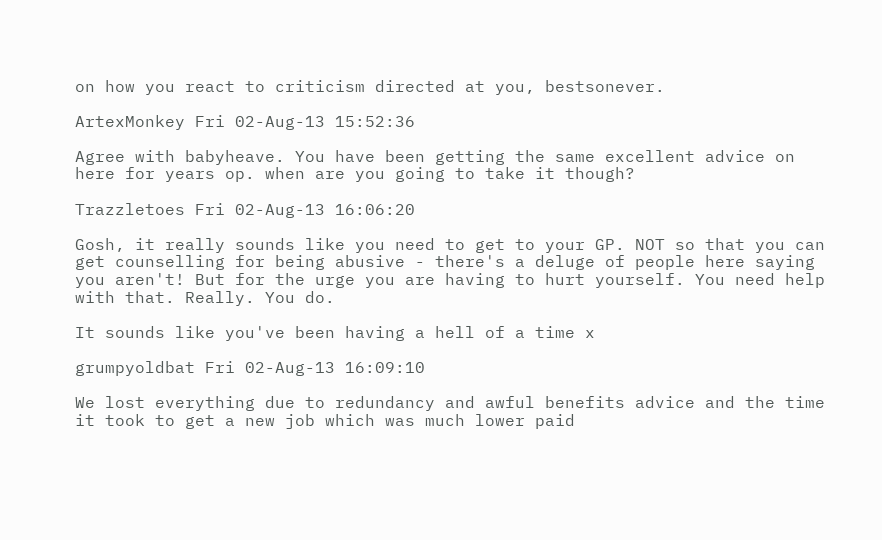on how you react to criticism directed at you, bestsonever.

ArtexMonkey Fri 02-Aug-13 15:52:36

Agree with babyheave. You have been getting the same excellent advice on here for years op. when are you going to take it though?

Trazzletoes Fri 02-Aug-13 16:06:20

Gosh, it really sounds like you need to get to your GP. NOT so that you can get counselling for being abusive - there's a deluge of people here saying you aren't! But for the urge you are having to hurt yourself. You need help with that. Really. You do.

It sounds like you've been having a hell of a time x

grumpyoldbat Fri 02-Aug-13 16:09:10

We lost everything due to redundancy and awful benefits advice and the time it took to get a new job which was much lower paid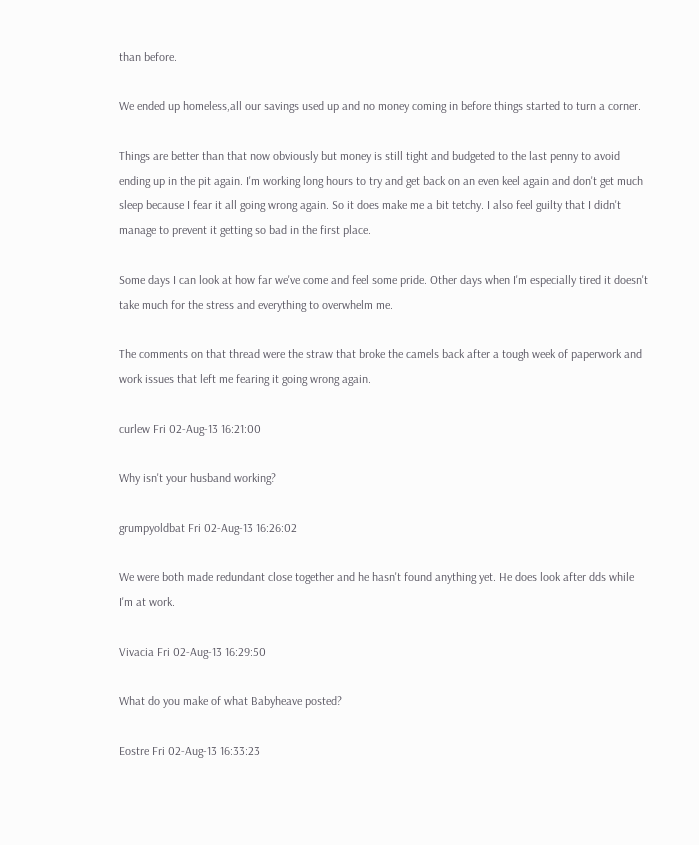than before.

We ended up homeless,all our savings used up and no money coming in before things started to turn a corner.

Things are better than that now obviously but money is still tight and budgeted to the last penny to avoid ending up in the pit again. I'm working long hours to try and get back on an even keel again and don't get much sleep because I fear it all going wrong again. So it does make me a bit tetchy. I also feel guilty that I didn't manage to prevent it getting so bad in the first place.

Some days I can look at how far we've come and feel some pride. Other days when I'm especially tired it doesn't take much for the stress and everything to overwhelm me.

The comments on that thread were the straw that broke the camels back after a tough week of paperwork and work issues that left me fearing it going wrong again.

curlew Fri 02-Aug-13 16:21:00

Why isn't your husband working?

grumpyoldbat Fri 02-Aug-13 16:26:02

We were both made redundant close together and he hasn't found anything yet. He does look after dds while I'm at work.

Vivacia Fri 02-Aug-13 16:29:50

What do you make of what Babyheave posted?

Eostre Fri 02-Aug-13 16:33:23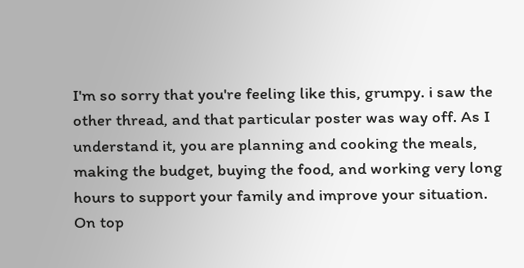I'm so sorry that you're feeling like this, grumpy. i saw the other thread, and that particular poster was way off. As I understand it, you are planning and cooking the meals, making the budget, buying the food, and working very long hours to support your family and improve your situation. On top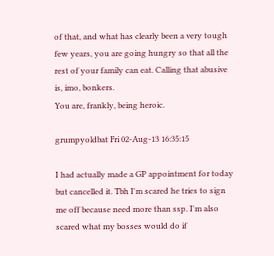of that, and what has clearly been a very tough few years, you are going hungry so that all the rest of your family can eat. Calling that abusive is, imo, bonkers.
You are, frankly, being heroic.

grumpyoldbat Fri 02-Aug-13 16:35:15

I had actually made a GP appointment for today but cancelled it. Tbh I'm scared he tries to sign me off because need more than ssp. I'm also scared what my bosses would do if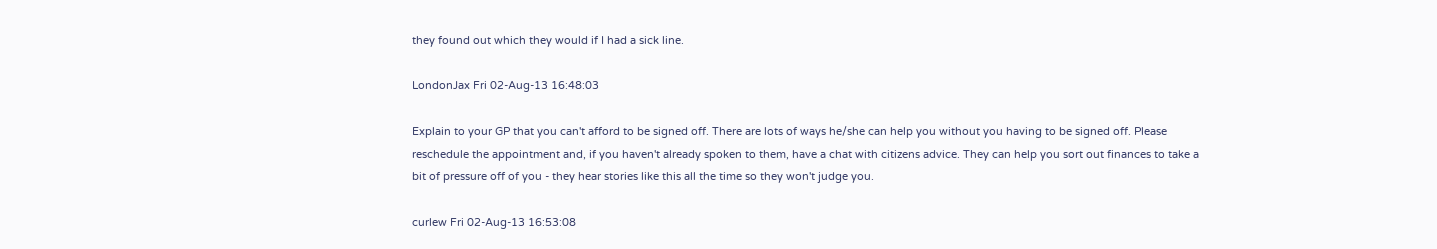they found out which they would if I had a sick line.

LondonJax Fri 02-Aug-13 16:48:03

Explain to your GP that you can't afford to be signed off. There are lots of ways he/she can help you without you having to be signed off. Please reschedule the appointment and, if you haven't already spoken to them, have a chat with citizens advice. They can help you sort out finances to take a bit of pressure off of you - they hear stories like this all the time so they won't judge you.

curlew Fri 02-Aug-13 16:53:08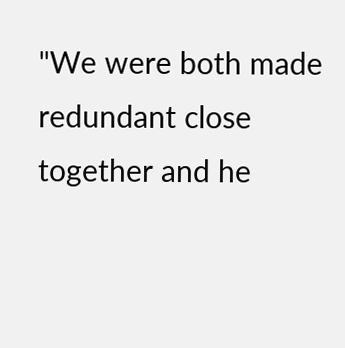"We were both made redundant close together and he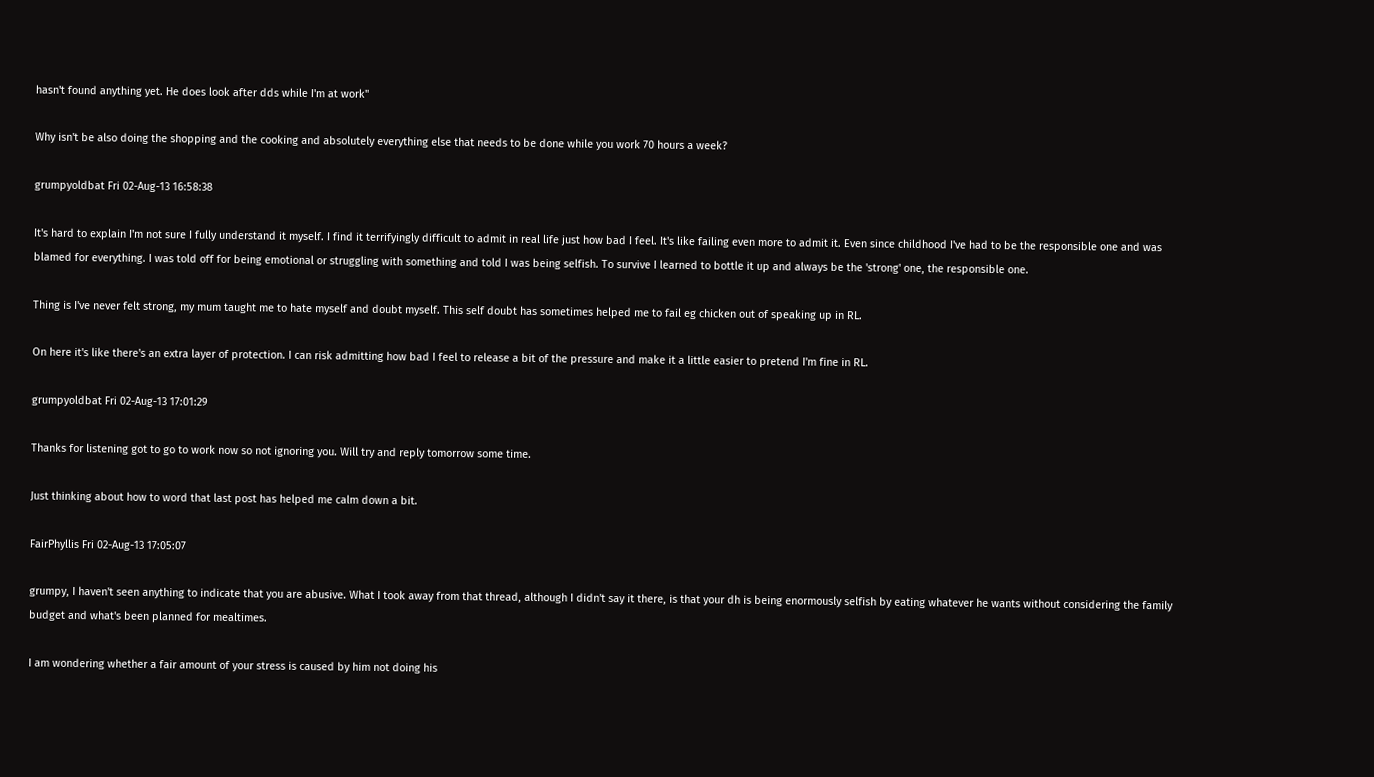hasn't found anything yet. He does look after dds while I'm at work"

Why isn't be also doing the shopping and the cooking and absolutely everything else that needs to be done while you work 70 hours a week?

grumpyoldbat Fri 02-Aug-13 16:58:38

It's hard to explain I'm not sure I fully understand it myself. I find it terrifyingly difficult to admit in real life just how bad I feel. It's like failing even more to admit it. Even since childhood I've had to be the responsible one and was blamed for everything. I was told off for being emotional or struggling with something and told I was being selfish. To survive I learned to bottle it up and always be the 'strong' one, the responsible one.

Thing is I've never felt strong, my mum taught me to hate myself and doubt myself. This self doubt has sometimes helped me to fail eg chicken out of speaking up in RL.

On here it's like there's an extra layer of protection. I can risk admitting how bad I feel to release a bit of the pressure and make it a little easier to pretend I'm fine in RL.

grumpyoldbat Fri 02-Aug-13 17:01:29

Thanks for listening got to go to work now so not ignoring you. Will try and reply tomorrow some time.

Just thinking about how to word that last post has helped me calm down a bit.

FairPhyllis Fri 02-Aug-13 17:05:07

grumpy, I haven't seen anything to indicate that you are abusive. What I took away from that thread, although I didn't say it there, is that your dh is being enormously selfish by eating whatever he wants without considering the family budget and what's been planned for mealtimes.

I am wondering whether a fair amount of your stress is caused by him not doing his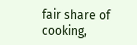fair share of cooking,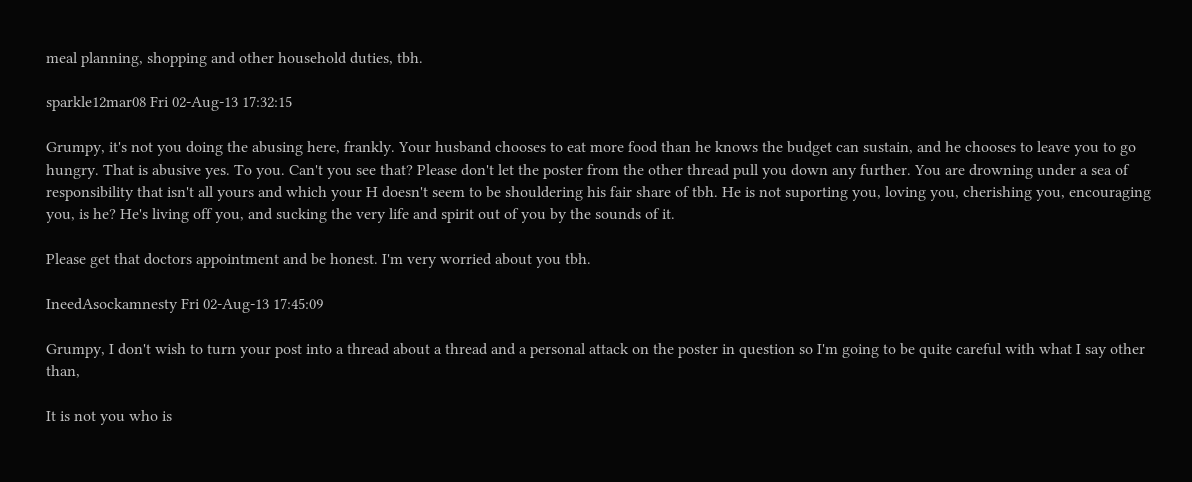meal planning, shopping and other household duties, tbh.

sparkle12mar08 Fri 02-Aug-13 17:32:15

Grumpy, it's not you doing the abusing here, frankly. Your husband chooses to eat more food than he knows the budget can sustain, and he chooses to leave you to go hungry. That is abusive yes. To you. Can't you see that? Please don't let the poster from the other thread pull you down any further. You are drowning under a sea of responsibility that isn't all yours and which your H doesn't seem to be shouldering his fair share of tbh. He is not suporting you, loving you, cherishing you, encouraging you, is he? He's living off you, and sucking the very life and spirit out of you by the sounds of it.

Please get that doctors appointment and be honest. I'm very worried about you tbh.

IneedAsockamnesty Fri 02-Aug-13 17:45:09

Grumpy, I don't wish to turn your post into a thread about a thread and a personal attack on the poster in question so I'm going to be quite careful with what I say other than,

It is not you who is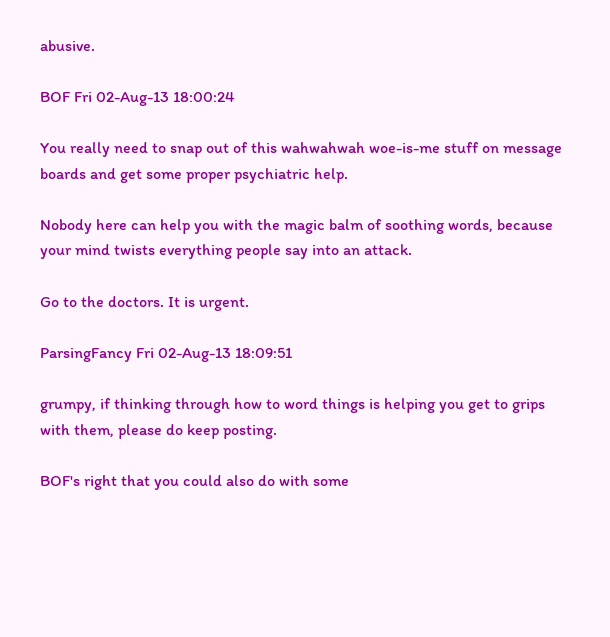abusive.

BOF Fri 02-Aug-13 18:00:24

You really need to snap out of this wahwahwah woe-is-me stuff on message boards and get some proper psychiatric help.

Nobody here can help you with the magic balm of soothing words, because your mind twists everything people say into an attack.

Go to the doctors. It is urgent.

ParsingFancy Fri 02-Aug-13 18:09:51

grumpy, if thinking through how to word things is helping you get to grips with them, please do keep posting.

BOF's right that you could also do with some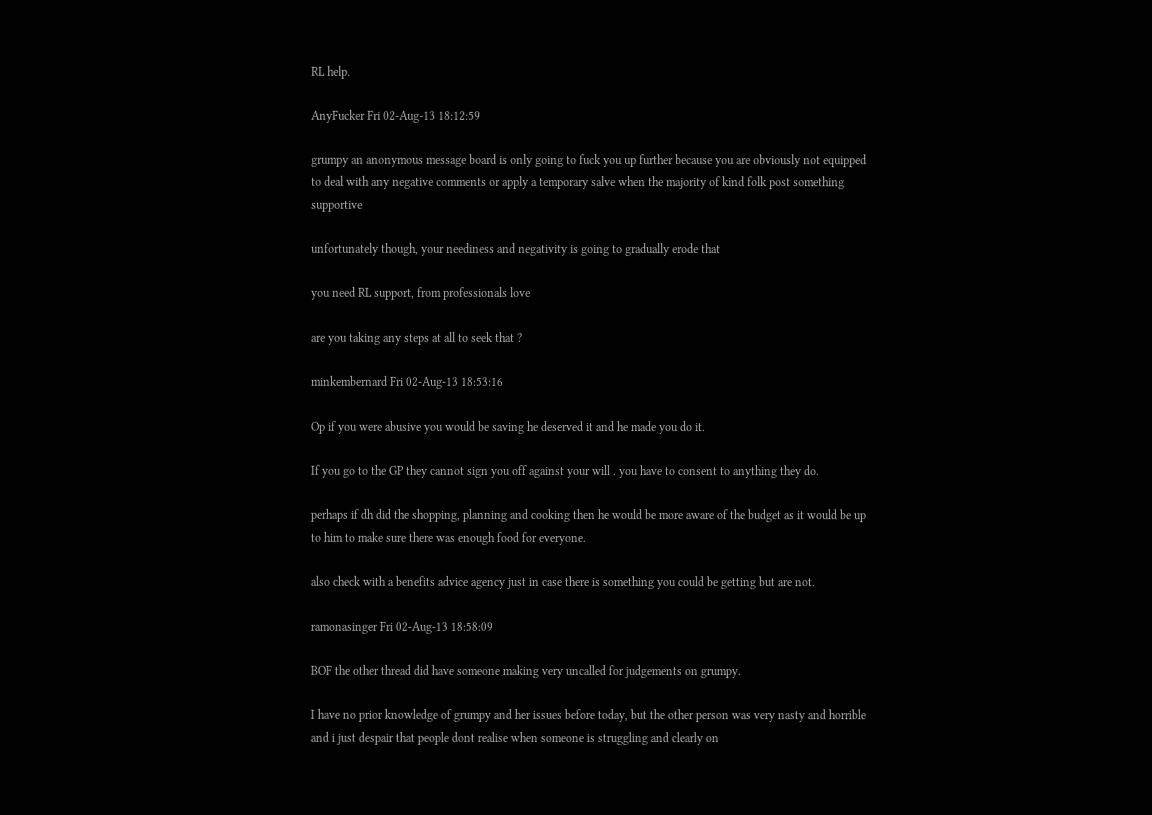RL help.

AnyFucker Fri 02-Aug-13 18:12:59

grumpy an anonymous message board is only going to fuck you up further because you are obviously not equipped to deal with any negative comments or apply a temporary salve when the majority of kind folk post something supportive

unfortunately though, your neediness and negativity is going to gradually erode that

you need RL support, from professionals love

are you taking any steps at all to seek that ?

minkembernard Fri 02-Aug-13 18:53:16

Op if you were abusive you would be saving he deserved it and he made you do it.

If you go to the GP they cannot sign you off against your will . you have to consent to anything they do.

perhaps if dh did the shopping, planning and cooking then he would be more aware of the budget as it would be up to him to make sure there was enough food for everyone.

also check with a benefits advice agency just in case there is something you could be getting but are not.

ramonasinger Fri 02-Aug-13 18:58:09

BOF the other thread did have someone making very uncalled for judgements on grumpy.

I have no prior knowledge of grumpy and her issues before today, but the other person was very nasty and horrible and i just despair that people dont realise when someone is struggling and clearly on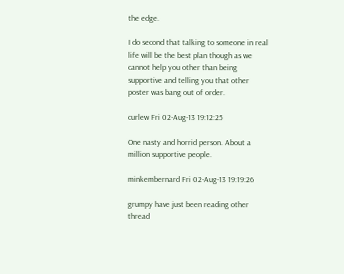the edge.

I do second that talking to someone in real life will be the best plan though as we cannot help you other than being supportive and telling you that other poster was bang out of order.

curlew Fri 02-Aug-13 19:12:25

One nasty and horrid person. About a million supportive people.

minkembernard Fri 02-Aug-13 19:19:26

grumpy have just been reading other thread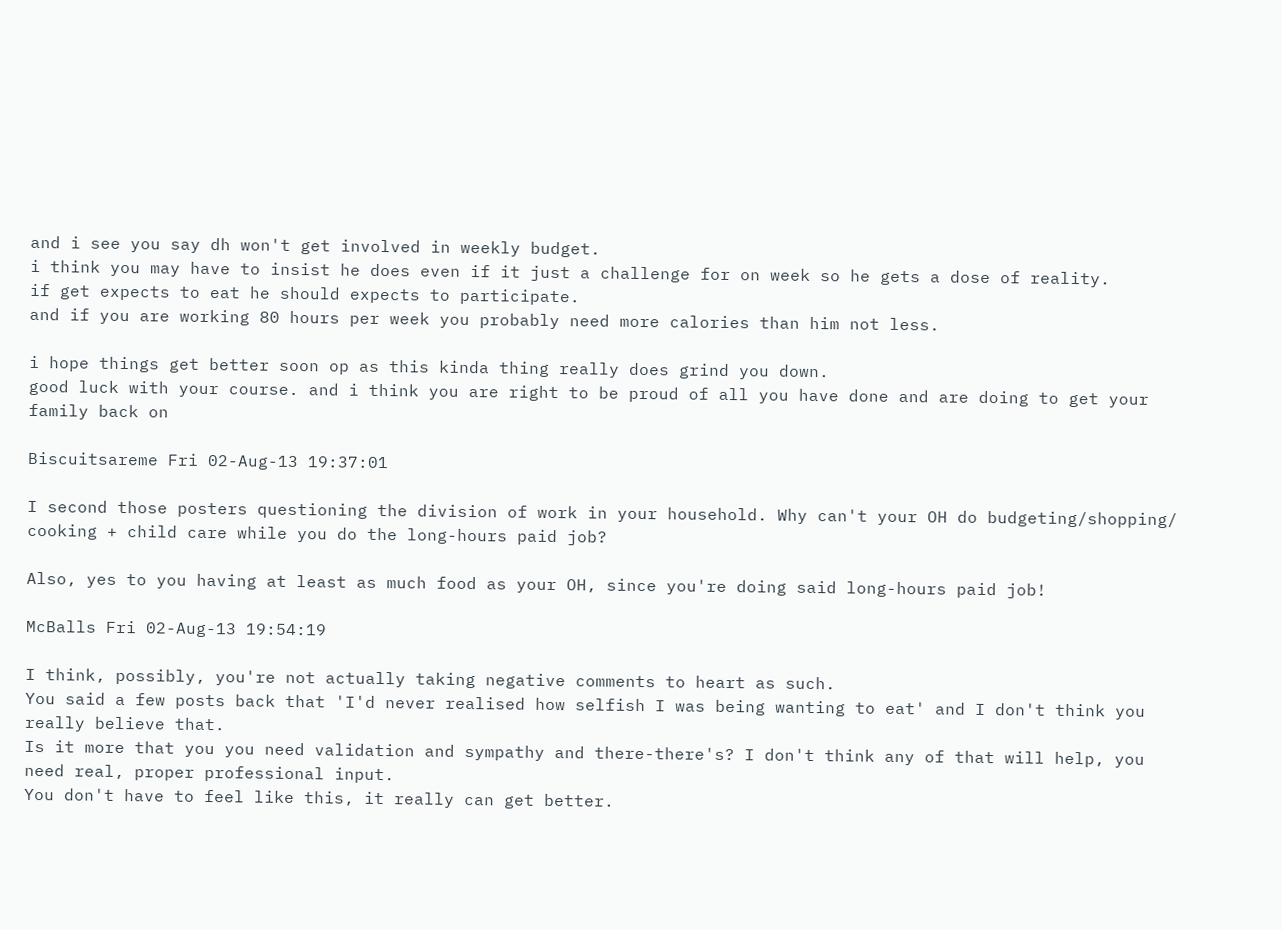and i see you say dh won't get involved in weekly budget.
i think you may have to insist he does even if it just a challenge for on week so he gets a dose of reality.
if get expects to eat he should expects to participate.
and if you are working 80 hours per week you probably need more calories than him not less.

i hope things get better soon op as this kinda thing really does grind you down.
good luck with your course. and i think you are right to be proud of all you have done and are doing to get your family back on

Biscuitsareme Fri 02-Aug-13 19:37:01

I second those posters questioning the division of work in your household. Why can't your OH do budgeting/shopping/ cooking + child care while you do the long-hours paid job?

Also, yes to you having at least as much food as your OH, since you're doing said long-hours paid job!

McBalls Fri 02-Aug-13 19:54:19

I think, possibly, you're not actually taking negative comments to heart as such.
You said a few posts back that 'I'd never realised how selfish I was being wanting to eat' and I don't think you really believe that.
Is it more that you you need validation and sympathy and there-there's? I don't think any of that will help, you need real, proper professional input.
You don't have to feel like this, it really can get better.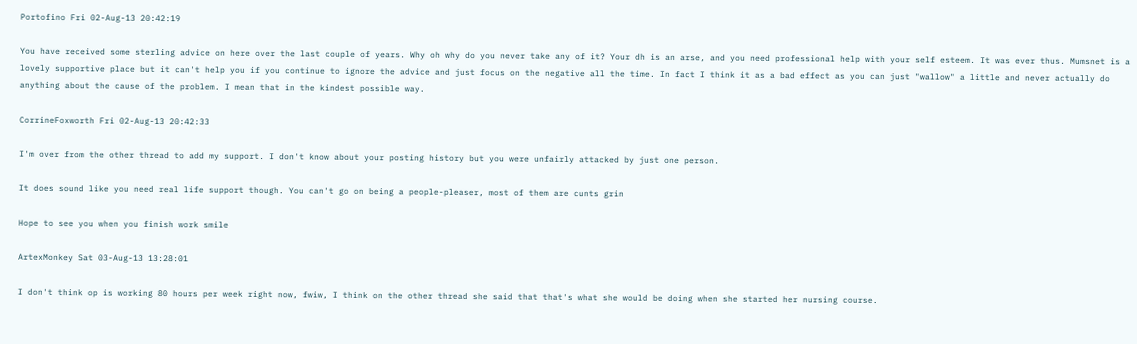Portofino Fri 02-Aug-13 20:42:19

You have received some sterling advice on here over the last couple of years. Why oh why do you never take any of it? Your dh is an arse, and you need professional help with your self esteem. It was ever thus. Mumsnet is a lovely supportive place but it can't help you if you continue to ignore the advice and just focus on the negative all the time. In fact I think it as a bad effect as you can just "wallow" a little and never actually do anything about the cause of the problem. I mean that in the kindest possible way.

CorrineFoxworth Fri 02-Aug-13 20:42:33

I'm over from the other thread to add my support. I don't know about your posting history but you were unfairly attacked by just one person.

It does sound like you need real life support though. You can't go on being a people-pleaser, most of them are cunts grin

Hope to see you when you finish work smile

ArtexMonkey Sat 03-Aug-13 13:28:01

I don't think op is working 80 hours per week right now, fwiw, I think on the other thread she said that that's what she would be doing when she started her nursing course.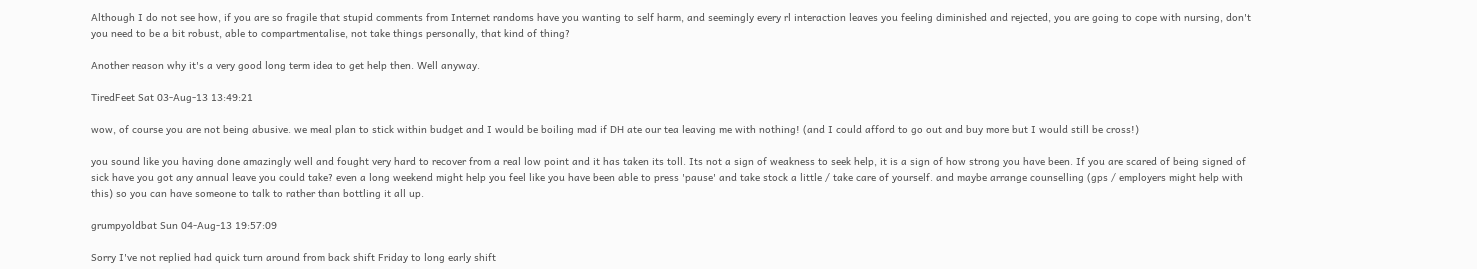Although I do not see how, if you are so fragile that stupid comments from Internet randoms have you wanting to self harm, and seemingly every rl interaction leaves you feeling diminished and rejected, you are going to cope with nursing, don't you need to be a bit robust, able to compartmentalise, not take things personally, that kind of thing?

Another reason why it's a very good long term idea to get help then. Well anyway.

TiredFeet Sat 03-Aug-13 13:49:21

wow, of course you are not being abusive. we meal plan to stick within budget and I would be boiling mad if DH ate our tea leaving me with nothing! (and I could afford to go out and buy more but I would still be cross!)

you sound like you having done amazingly well and fought very hard to recover from a real low point and it has taken its toll. Its not a sign of weakness to seek help, it is a sign of how strong you have been. If you are scared of being signed of sick have you got any annual leave you could take? even a long weekend might help you feel like you have been able to press 'pause' and take stock a little / take care of yourself. and maybe arrange counselling (gps / employers might help with this) so you can have someone to talk to rather than bottling it all up.

grumpyoldbat Sun 04-Aug-13 19:57:09

Sorry I've not replied had quick turn around from back shift Friday to long early shift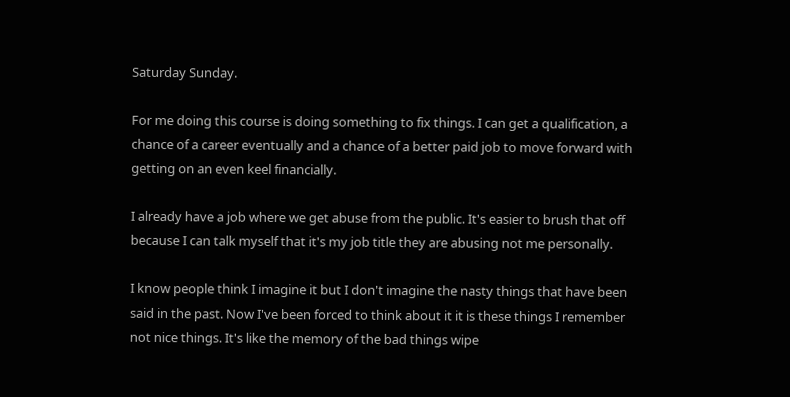Saturday Sunday.

For me doing this course is doing something to fix things. I can get a qualification, a chance of a career eventually and a chance of a better paid job to move forward with getting on an even keel financially.

I already have a job where we get abuse from the public. It's easier to brush that off because I can talk myself that it's my job title they are abusing not me personally.

I know people think I imagine it but I don't imagine the nasty things that have been said in the past. Now I've been forced to think about it it is these things I remember not nice things. It's like the memory of the bad things wipe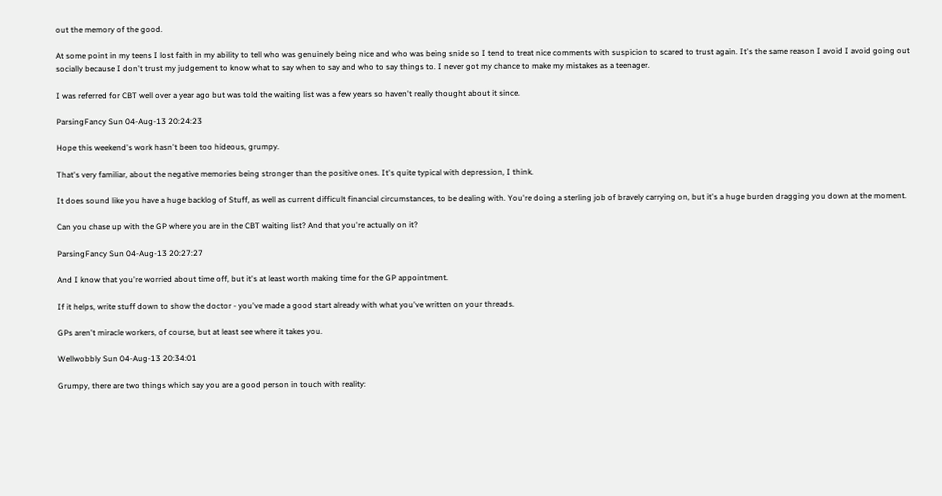out the memory of the good.

At some point in my teens I lost faith in my ability to tell who was genuinely being nice and who was being snide so I tend to treat nice comments with suspicion to scared to trust again. It's the same reason I avoid I avoid going out socially because I don't trust my judgement to know what to say when to say and who to say things to. I never got my chance to make my mistakes as a teenager.

I was referred for CBT well over a year ago but was told the waiting list was a few years so haven't really thought about it since.

ParsingFancy Sun 04-Aug-13 20:24:23

Hope this weekend's work hasn't been too hideous, grumpy.

That's very familiar, about the negative memories being stronger than the positive ones. It's quite typical with depression, I think.

It does sound like you have a huge backlog of Stuff, as well as current difficult financial circumstances, to be dealing with. You're doing a sterling job of bravely carrying on, but it's a huge burden dragging you down at the moment.

Can you chase up with the GP where you are in the CBT waiting list? And that you're actually on it?

ParsingFancy Sun 04-Aug-13 20:27:27

And I know that you're worried about time off, but it's at least worth making time for the GP appointment.

If it helps, write stuff down to show the doctor - you've made a good start already with what you've written on your threads.

GPs aren't miracle workers, of course, but at least see where it takes you.

Wellwobbly Sun 04-Aug-13 20:34:01

Grumpy, there are two things which say you are a good person in touch with reality: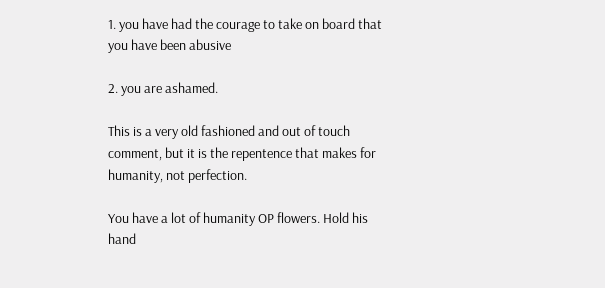1. you have had the courage to take on board that you have been abusive

2. you are ashamed.

This is a very old fashioned and out of touch comment, but it is the repentence that makes for humanity, not perfection.

You have a lot of humanity OP flowers. Hold his hand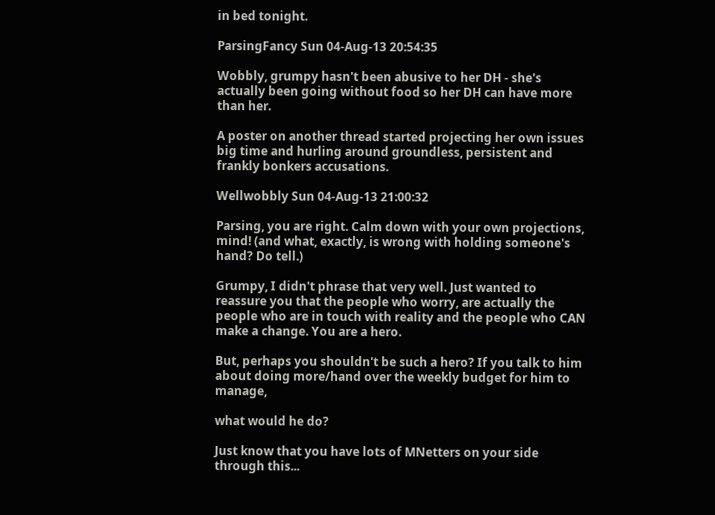in bed tonight.

ParsingFancy Sun 04-Aug-13 20:54:35

Wobbly, grumpy hasn't been abusive to her DH - she's actually been going without food so her DH can have more than her.

A poster on another thread started projecting her own issues big time and hurling around groundless, persistent and frankly bonkers accusations.

Wellwobbly Sun 04-Aug-13 21:00:32

Parsing, you are right. Calm down with your own projections, mind! (and what, exactly, is wrong with holding someone's hand? Do tell.)

Grumpy, I didn't phrase that very well. Just wanted to reassure you that the people who worry, are actually the people who are in touch with reality and the people who CAN make a change. You are a hero.

But, perhaps you shouldn't be such a hero? If you talk to him about doing more/hand over the weekly budget for him to manage,

what would he do?

Just know that you have lots of MNetters on your side through this...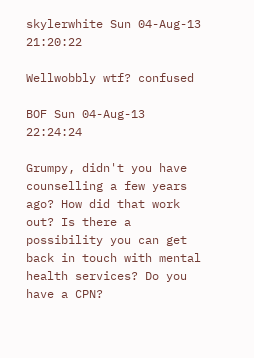skylerwhite Sun 04-Aug-13 21:20:22

Wellwobbly wtf? confused

BOF Sun 04-Aug-13 22:24:24

Grumpy, didn't you have counselling a few years ago? How did that work out? Is there a possibility you can get back in touch with mental health services? Do you have a CPN?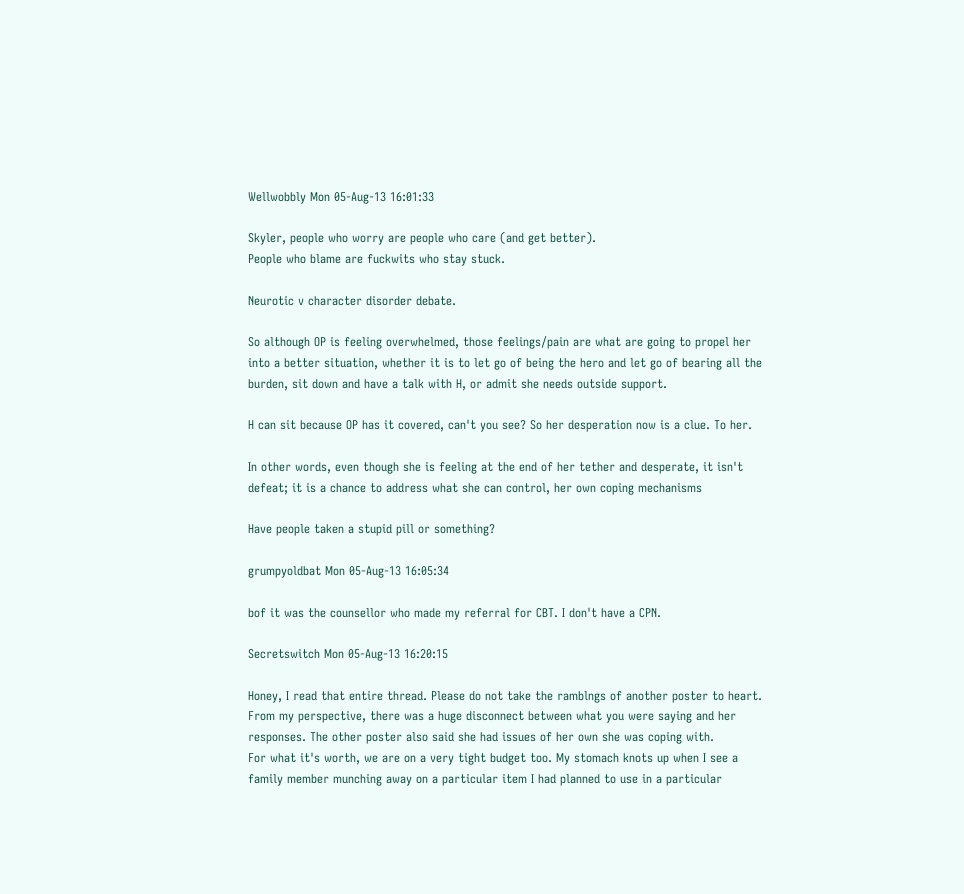Wellwobbly Mon 05-Aug-13 16:01:33

Skyler, people who worry are people who care (and get better).
People who blame are fuckwits who stay stuck.

Neurotic v character disorder debate.

So although OP is feeling overwhelmed, those feelings/pain are what are going to propel her into a better situation, whether it is to let go of being the hero and let go of bearing all the burden, sit down and have a talk with H, or admit she needs outside support.

H can sit because OP has it covered, can't you see? So her desperation now is a clue. To her.

In other words, even though she is feeling at the end of her tether and desperate, it isn't defeat; it is a chance to address what she can control, her own coping mechanisms

Have people taken a stupid pill or something?

grumpyoldbat Mon 05-Aug-13 16:05:34

bof it was the counsellor who made my referral for CBT. I don't have a CPN.

Secretswitch Mon 05-Aug-13 16:20:15

Honey, I read that entire thread. Please do not take the ramblngs of another poster to heart. From my perspective, there was a huge disconnect between what you were saying and her responses. The other poster also said she had issues of her own she was coping with.
For what it's worth, we are on a very tight budget too. My stomach knots up when I see a family member munching away on a particular item I had planned to use in a particular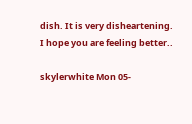dish. It is very disheartening.
I hope you are feeling better..

skylerwhite Mon 05-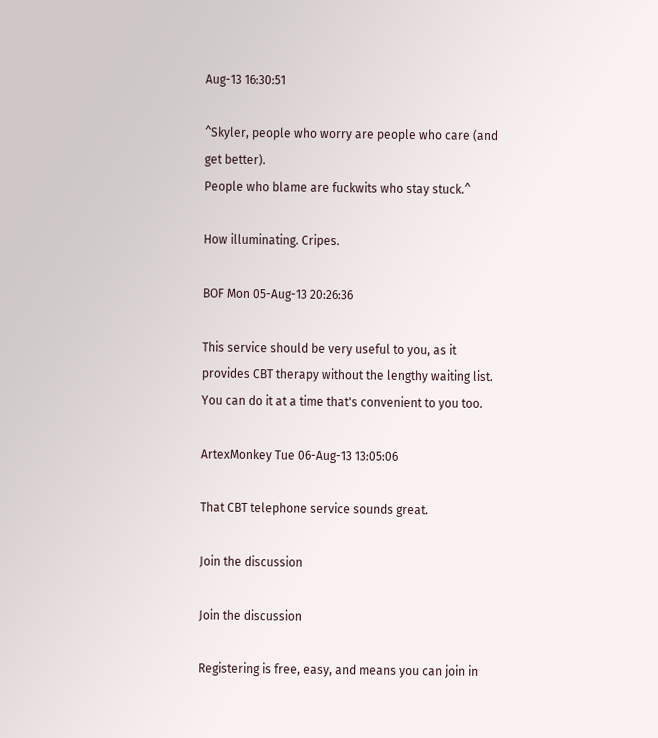Aug-13 16:30:51

^Skyler, people who worry are people who care (and get better).
People who blame are fuckwits who stay stuck.^

How illuminating. Cripes.

BOF Mon 05-Aug-13 20:26:36

This service should be very useful to you, as it provides CBT therapy without the lengthy waiting list. You can do it at a time that's convenient to you too.

ArtexMonkey Tue 06-Aug-13 13:05:06

That CBT telephone service sounds great.

Join the discussion

Join the discussion

Registering is free, easy, and means you can join in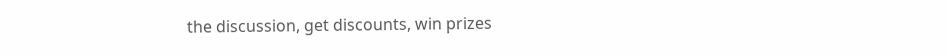the discussion, get discounts, win prizes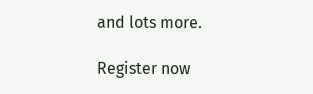and lots more.

Register now